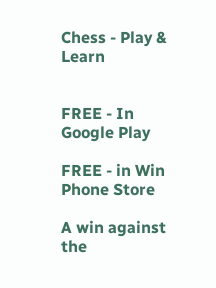Chess - Play & Learn


FREE - In Google Play

FREE - in Win Phone Store

A win against the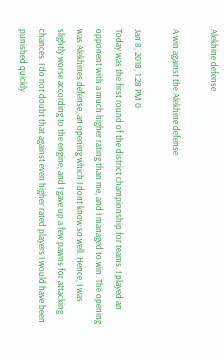Alekhine defense

A win against the Alekhine defense

Jan 8, 2018, 1:28 PM 0
Today was the first round of the district championship for teams. I played an opponent with a much higher rating than me, and I managed to win. The opening was Alekhines defense, an opening which I dont know so well. Hence, I was slightly worse according to the engine, and I gave up a few pawns for attacking chances. I do not doubt that against even higher rated players I would have been punished quickly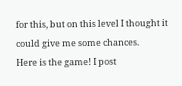for this, but on this level I thought it could give me some chances.
Here is the game! I post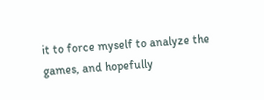it to force myself to analyze the games, and hopefully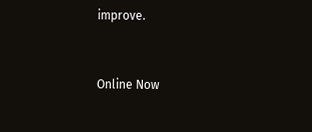improve.


Online Now